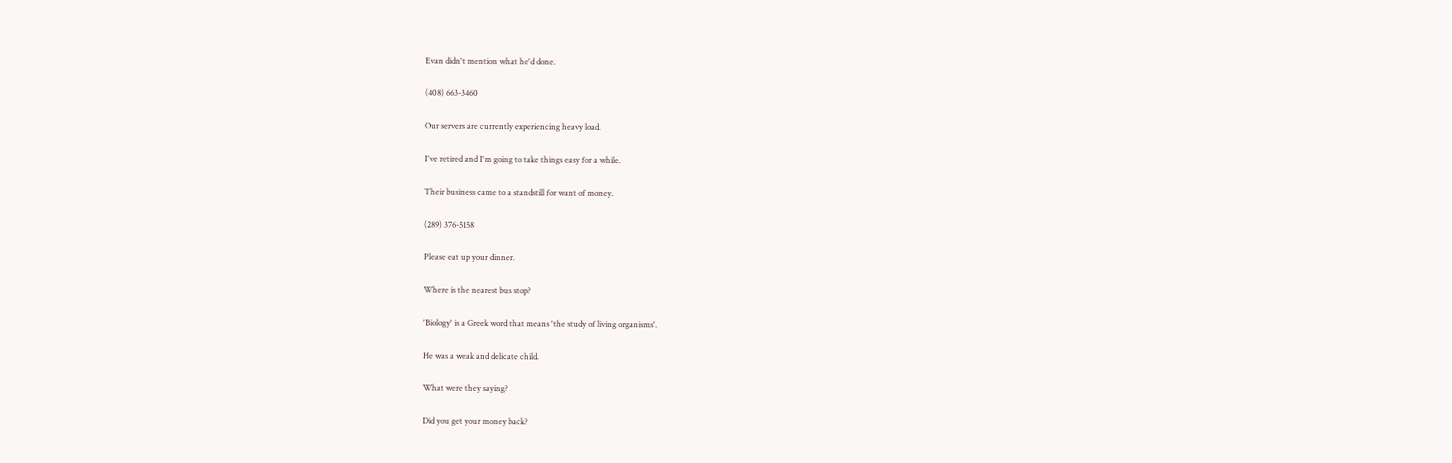Evan didn't mention what he'd done.

(408) 663-3460

Our servers are currently experiencing heavy load.

I've retired and I'm going to take things easy for a while.

Their business came to a standstill for want of money.

(289) 376-5158

Please eat up your dinner.

Where is the nearest bus stop?

'Biology' is a Greek word that means 'the study of living organisms'.

He was a weak and delicate child.

What were they saying?

Did you get your money back?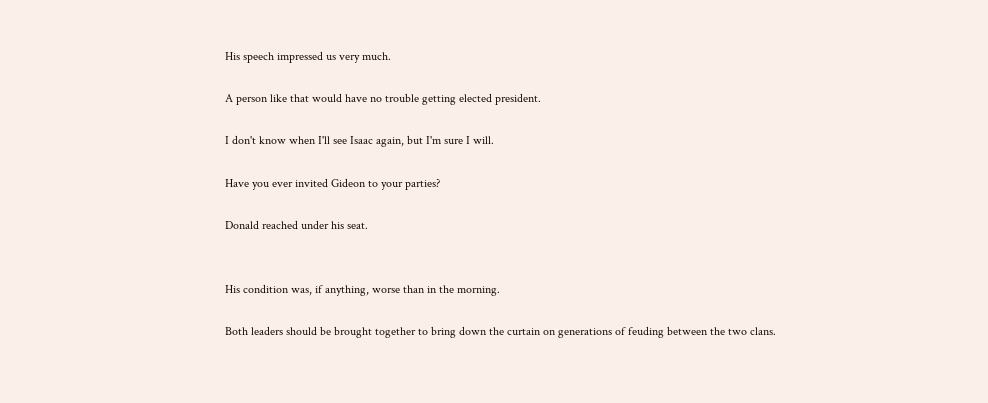His speech impressed us very much.

A person like that would have no trouble getting elected president.

I don't know when I'll see Isaac again, but I'm sure I will.

Have you ever invited Gideon to your parties?

Donald reached under his seat.


His condition was, if anything, worse than in the morning.

Both leaders should be brought together to bring down the curtain on generations of feuding between the two clans.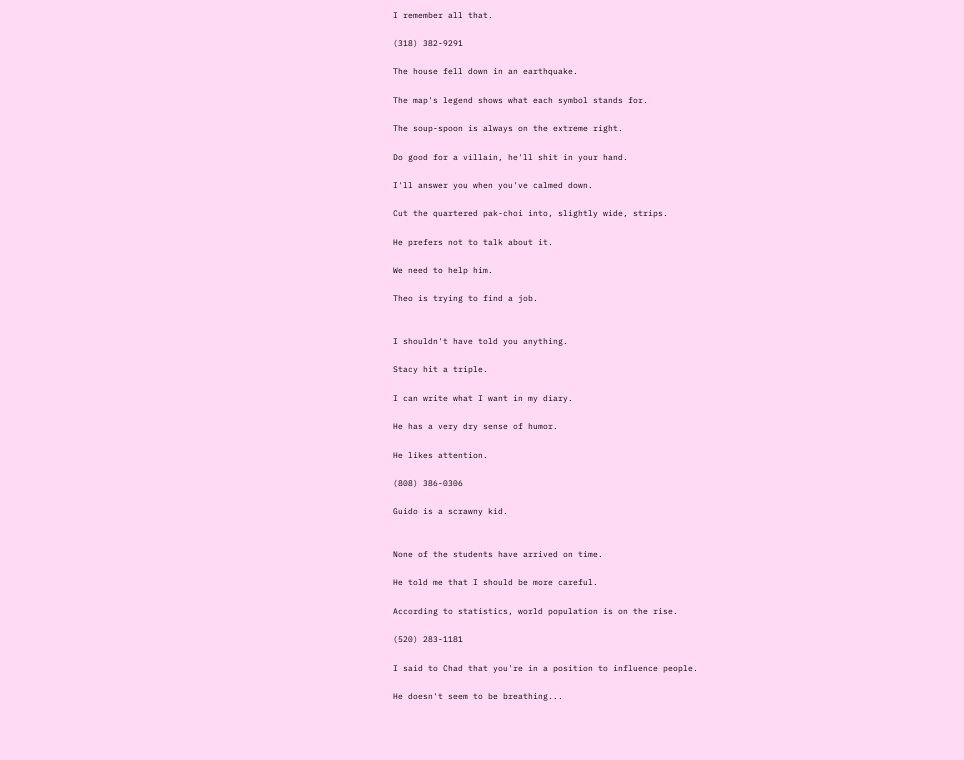I remember all that.

(318) 382-9291

The house fell down in an earthquake.

The map's legend shows what each symbol stands for.

The soup-spoon is always on the extreme right.

Do good for a villain, he'll shit in your hand.

I'll answer you when you've calmed down.

Cut the quartered pak-choi into, slightly wide, strips.

He prefers not to talk about it.

We need to help him.

Theo is trying to find a job.


I shouldn't have told you anything.

Stacy hit a triple.

I can write what I want in my diary.

He has a very dry sense of humor.

He likes attention.

(808) 386-0306

Guido is a scrawny kid.


None of the students have arrived on time.

He told me that I should be more careful.

According to statistics, world population is on the rise.

(520) 283-1181

I said to Chad that you're in a position to influence people.

He doesn't seem to be breathing...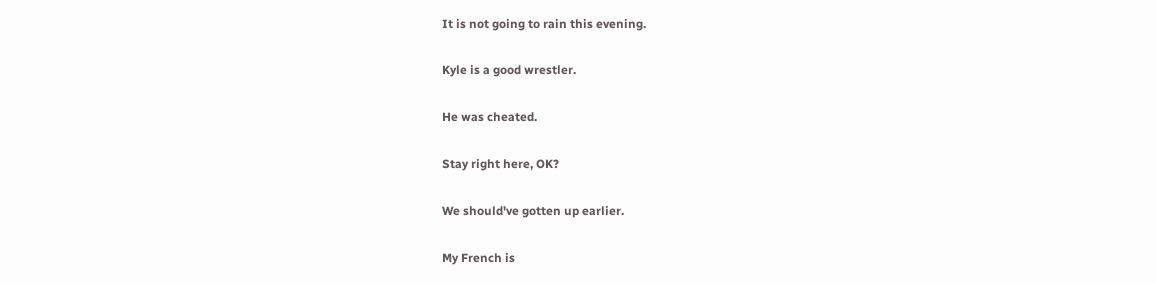It is not going to rain this evening.

Kyle is a good wrestler.

He was cheated.

Stay right here, OK?

We should've gotten up earlier.

My French is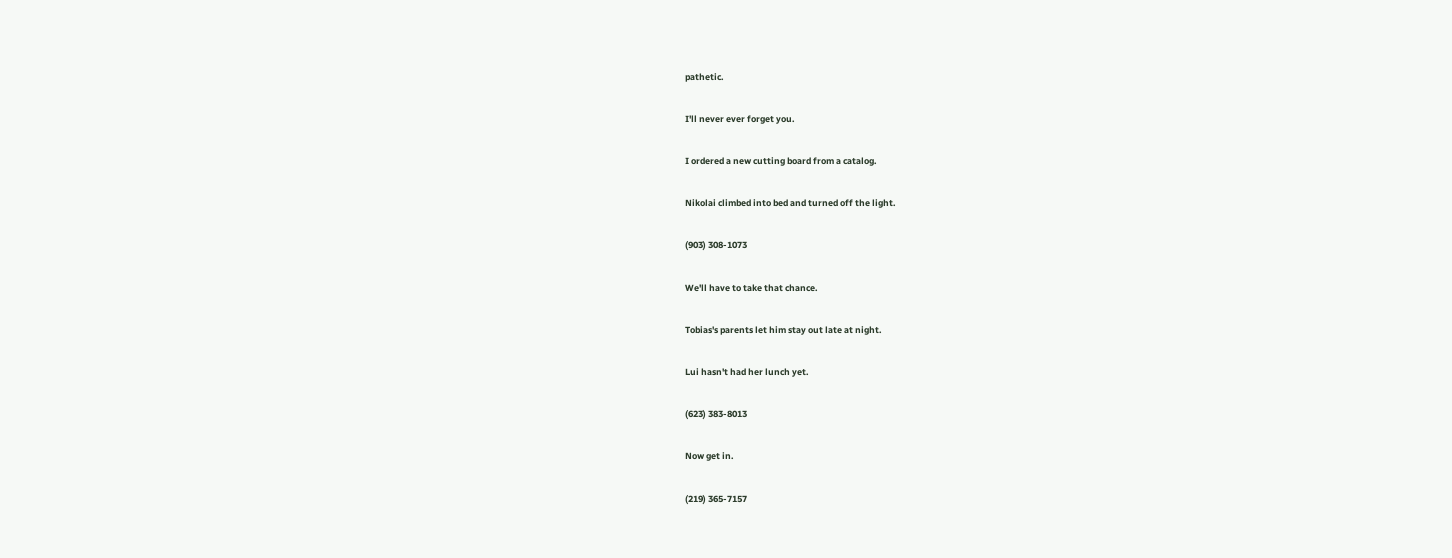pathetic.

I'll never ever forget you.

I ordered a new cutting board from a catalog.

Nikolai climbed into bed and turned off the light.

(903) 308-1073

We'll have to take that chance.

Tobias's parents let him stay out late at night.

Lui hasn't had her lunch yet.

(623) 383-8013

Now get in.

(219) 365-7157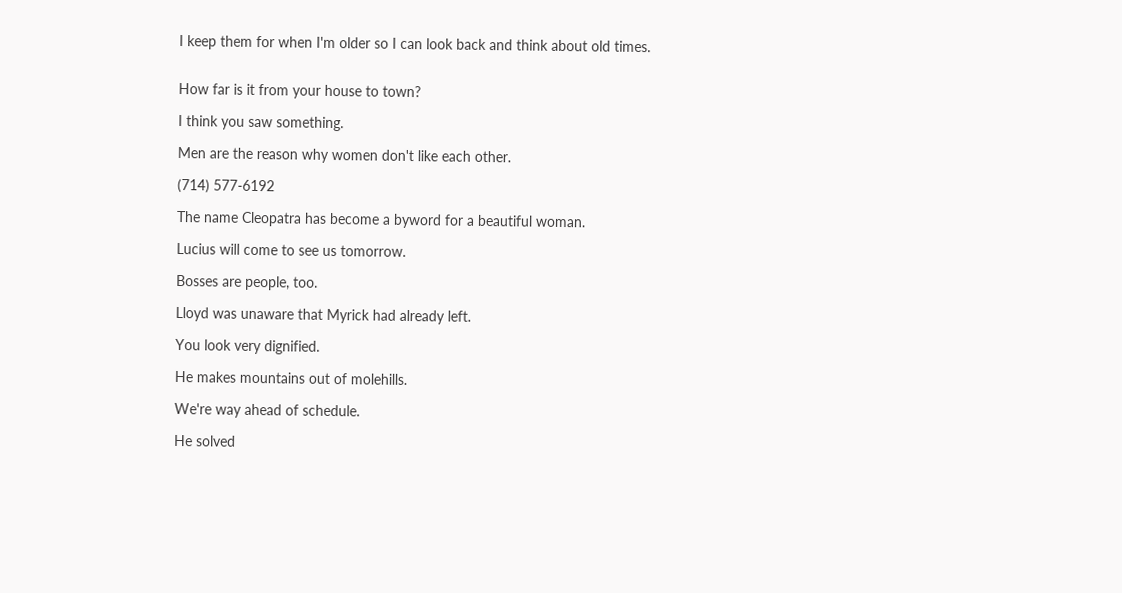I keep them for when I'm older so I can look back and think about old times.


How far is it from your house to town?

I think you saw something.

Men are the reason why women don't like each other.

(714) 577-6192

The name Cleopatra has become a byword for a beautiful woman.

Lucius will come to see us tomorrow.

Bosses are people, too.

Lloyd was unaware that Myrick had already left.

You look very dignified.

He makes mountains out of molehills.

We're way ahead of schedule.

He solved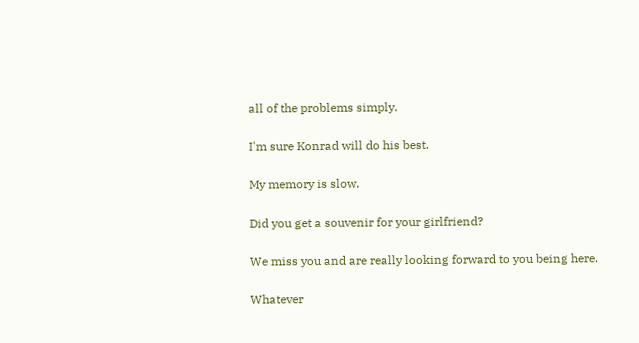all of the problems simply.

I'm sure Konrad will do his best.

My memory is slow.

Did you get a souvenir for your girlfriend?

We miss you and are really looking forward to you being here.

Whatever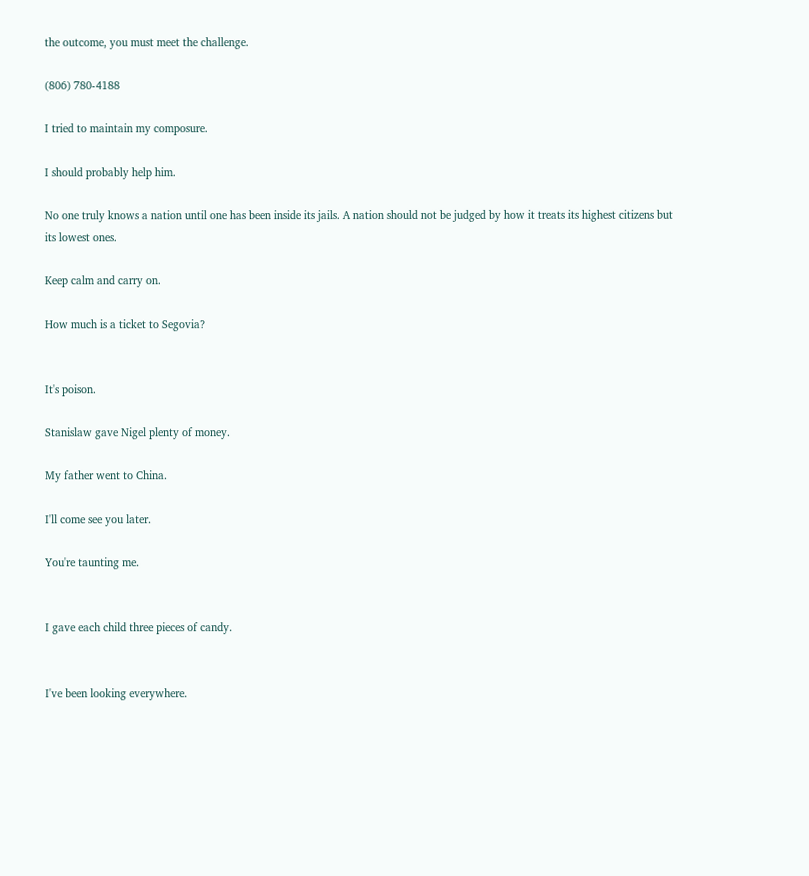the outcome, you must meet the challenge.

(806) 780-4188

I tried to maintain my composure.

I should probably help him.

No one truly knows a nation until one has been inside its jails. A nation should not be judged by how it treats its highest citizens but its lowest ones.

Keep calm and carry on.

How much is a ticket to Segovia?


It's poison.

Stanislaw gave Nigel plenty of money.

My father went to China.

I'll come see you later.

You're taunting me.


I gave each child three pieces of candy.


I've been looking everywhere.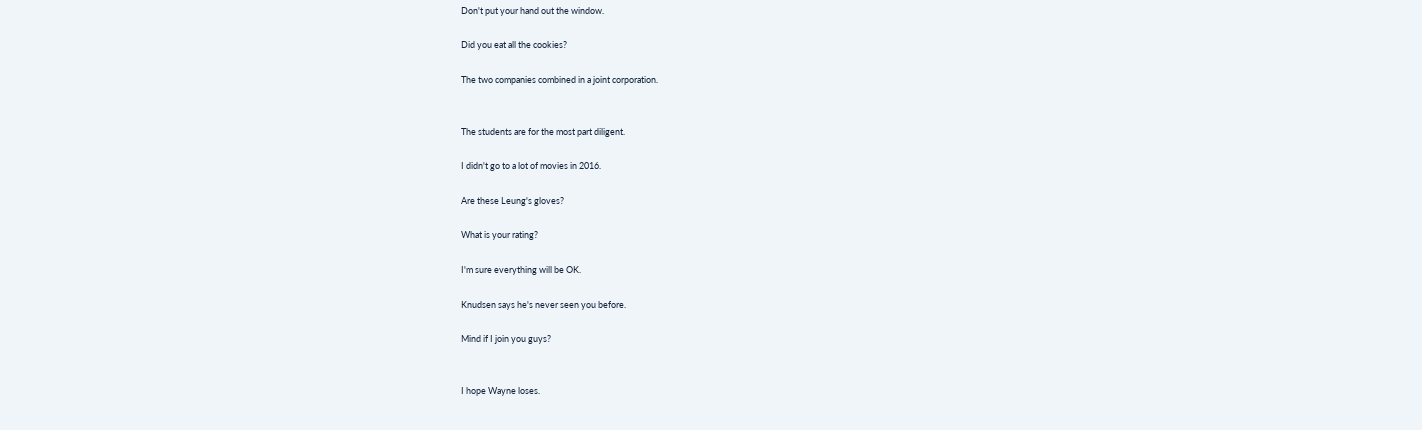Don't put your hand out the window.

Did you eat all the cookies?

The two companies combined in a joint corporation.


The students are for the most part diligent.

I didn't go to a lot of movies in 2016.

Are these Leung's gloves?

What is your rating?

I'm sure everything will be OK.

Knudsen says he's never seen you before.

Mind if I join you guys?


I hope Wayne loses.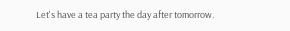Let's have a tea party the day after tomorrow.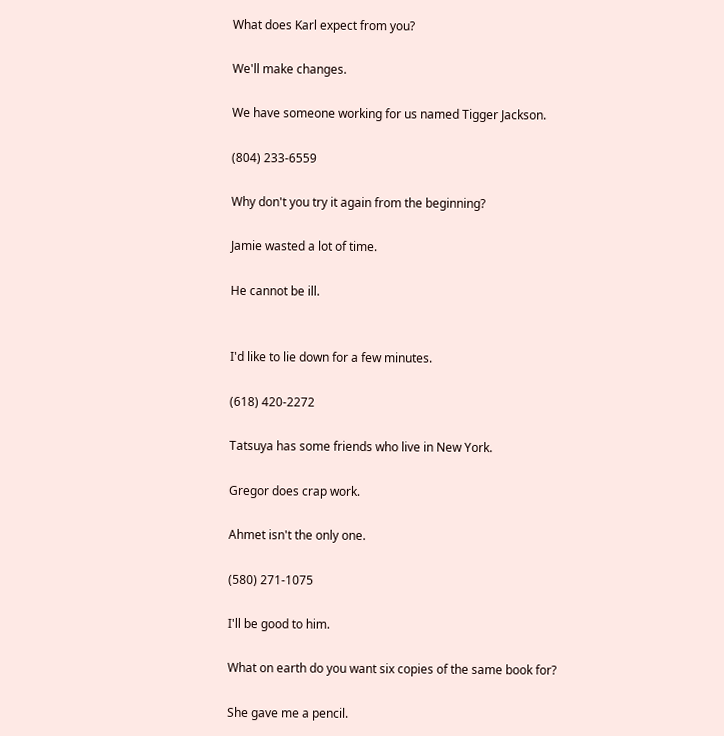What does Karl expect from you?

We'll make changes.

We have someone working for us named Tigger Jackson.

(804) 233-6559

Why don't you try it again from the beginning?

Jamie wasted a lot of time.

He cannot be ill.


I'd like to lie down for a few minutes.

(618) 420-2272

Tatsuya has some friends who live in New York.

Gregor does crap work.

Ahmet isn't the only one.

(580) 271-1075

I'll be good to him.

What on earth do you want six copies of the same book for?

She gave me a pencil.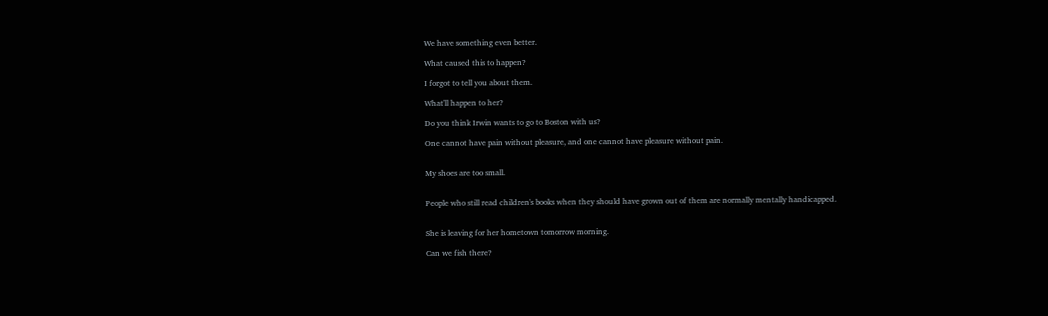We have something even better.

What caused this to happen?

I forgot to tell you about them.

What'll happen to her?

Do you think Irwin wants to go to Boston with us?

One cannot have pain without pleasure, and one cannot have pleasure without pain.


My shoes are too small.


People who still read children's books when they should have grown out of them are normally mentally handicapped.


She is leaving for her hometown tomorrow morning.

Can we fish there?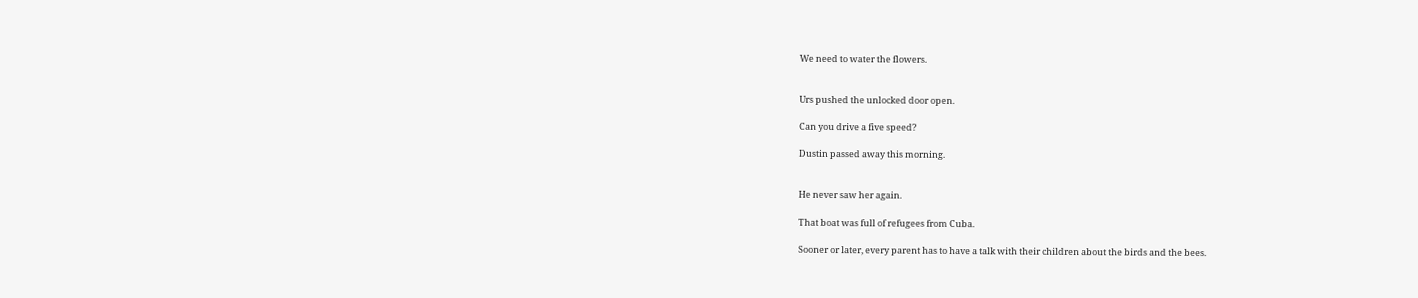We need to water the flowers.


Urs pushed the unlocked door open.

Can you drive a five speed?

Dustin passed away this morning.


He never saw her again.

That boat was full of refugees from Cuba.

Sooner or later, every parent has to have a talk with their children about the birds and the bees.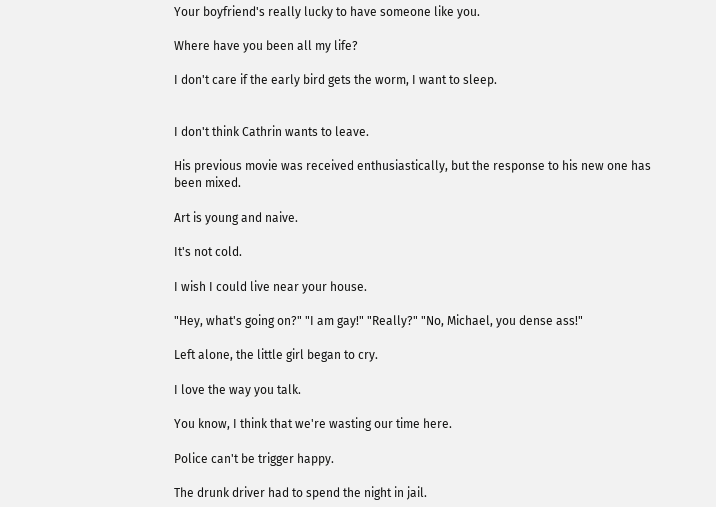Your boyfriend's really lucky to have someone like you.

Where have you been all my life?

I don't care if the early bird gets the worm, I want to sleep.


I don't think Cathrin wants to leave.

His previous movie was received enthusiastically, but the response to his new one has been mixed.

Art is young and naive.

It's not cold.

I wish I could live near your house.

"Hey, what's going on?" "I am gay!" "Really?" "No, Michael, you dense ass!"

Left alone, the little girl began to cry.

I love the way you talk.

You know, I think that we're wasting our time here.

Police can't be trigger happy.

The drunk driver had to spend the night in jail.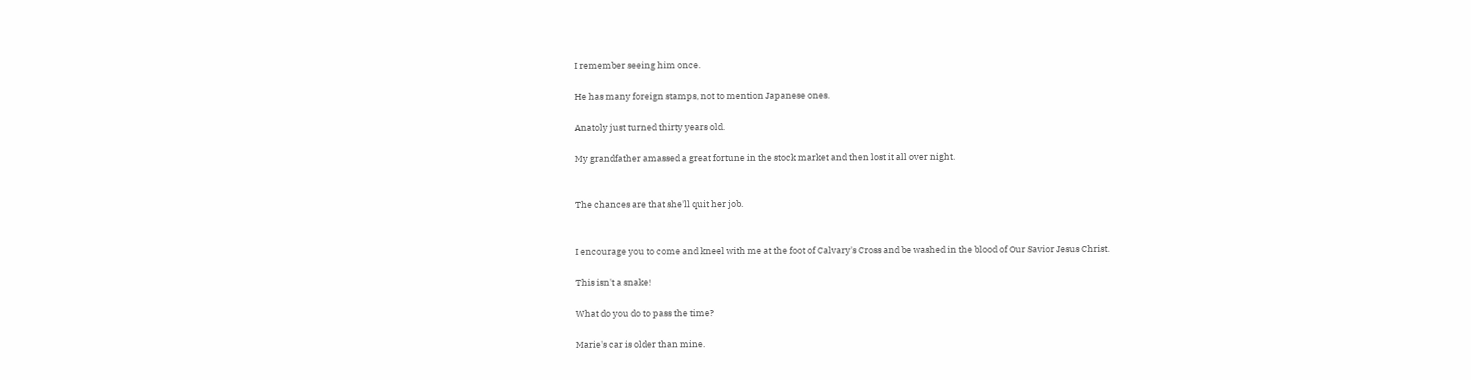I remember seeing him once.

He has many foreign stamps, not to mention Japanese ones.

Anatoly just turned thirty years old.

My grandfather amassed a great fortune in the stock market and then lost it all over night.


The chances are that she'll quit her job.


I encourage you to come and kneel with me at the foot of Calvary's Cross and be washed in the blood of Our Savior Jesus Christ.

This isn't a snake!

What do you do to pass the time?

Marie's car is older than mine.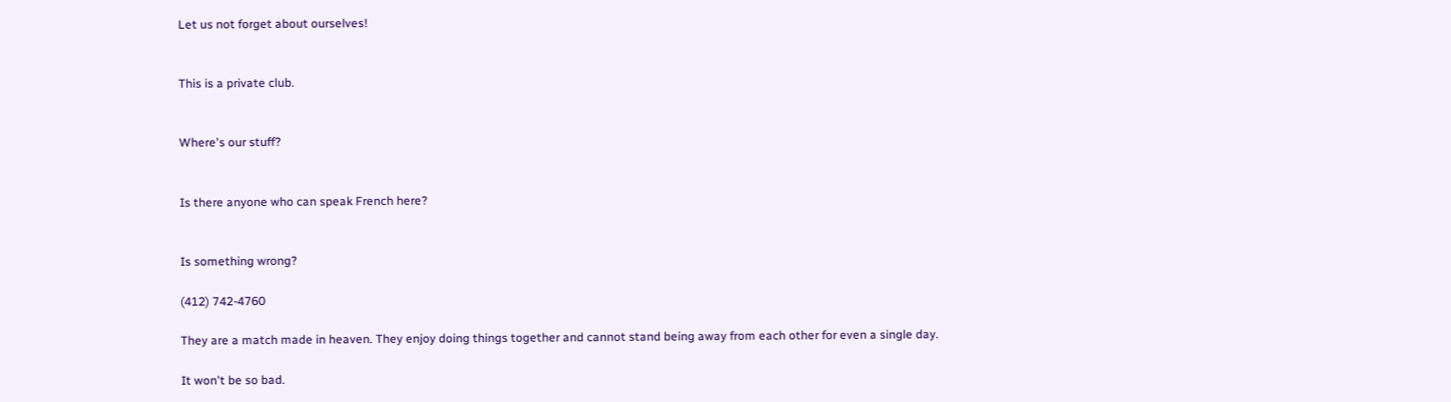Let us not forget about ourselves!


This is a private club.


Where's our stuff?


Is there anyone who can speak French here?


Is something wrong?

(412) 742-4760

They are a match made in heaven. They enjoy doing things together and cannot stand being away from each other for even a single day.

It won't be so bad.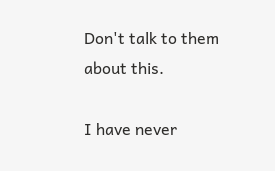Don't talk to them about this.

I have never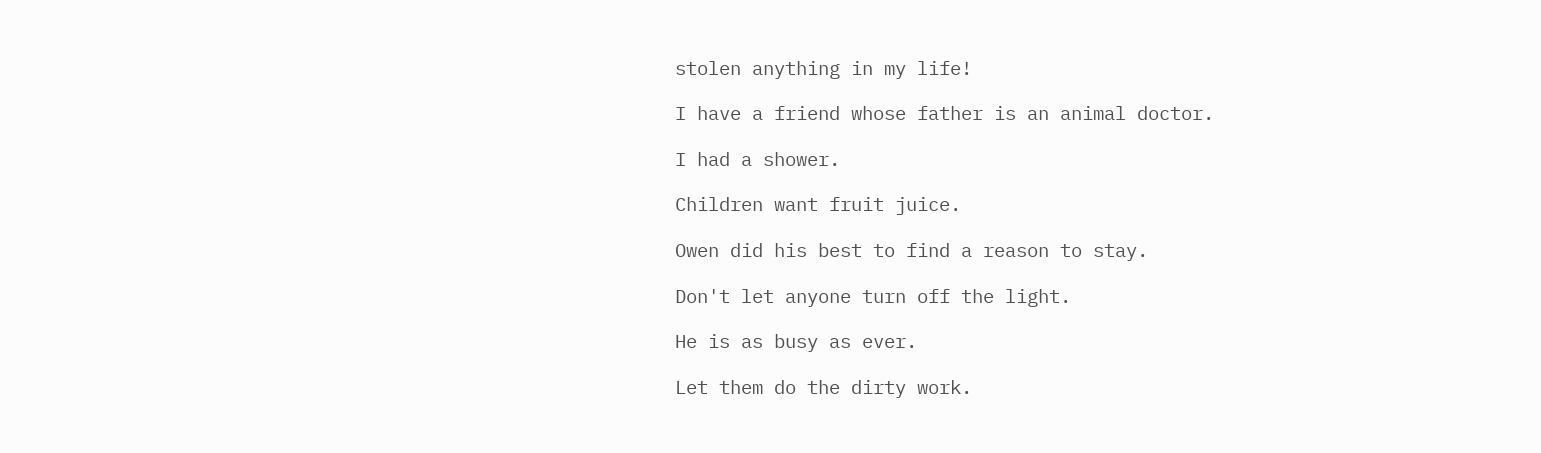stolen anything in my life!

I have a friend whose father is an animal doctor.

I had a shower.

Children want fruit juice.

Owen did his best to find a reason to stay.

Don't let anyone turn off the light.

He is as busy as ever.

Let them do the dirty work.